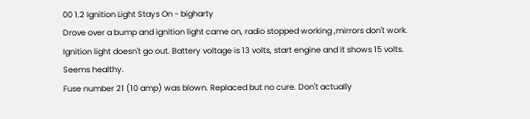00 1.2 Ignition Light Stays On - bigharty
Drove over a bump and ignition light came on, radio stopped working ,mirrors don't work.
Ignition light doesn't go out. Battery voltage is 13 volts, start engine and it shows 15 volts. Seems healthy.
Fuse number 21 (10 amp) was blown. Replaced but no cure. Don't actually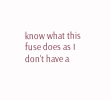know what this fuse does as I don't have a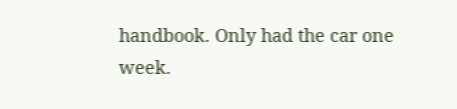handbook. Only had the car one week.